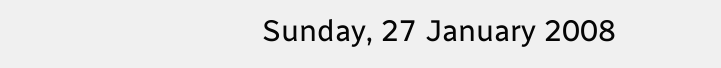Sunday, 27 January 2008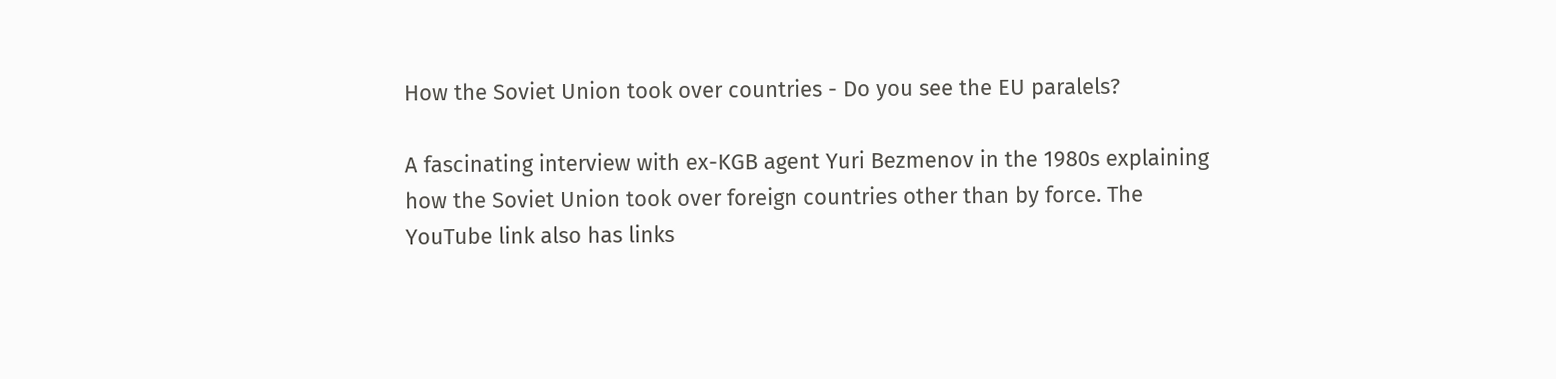How the Soviet Union took over countries - Do you see the EU paralels?

A fascinating interview with ex-KGB agent Yuri Bezmenov in the 1980s explaining how the Soviet Union took over foreign countries other than by force. The YouTube link also has links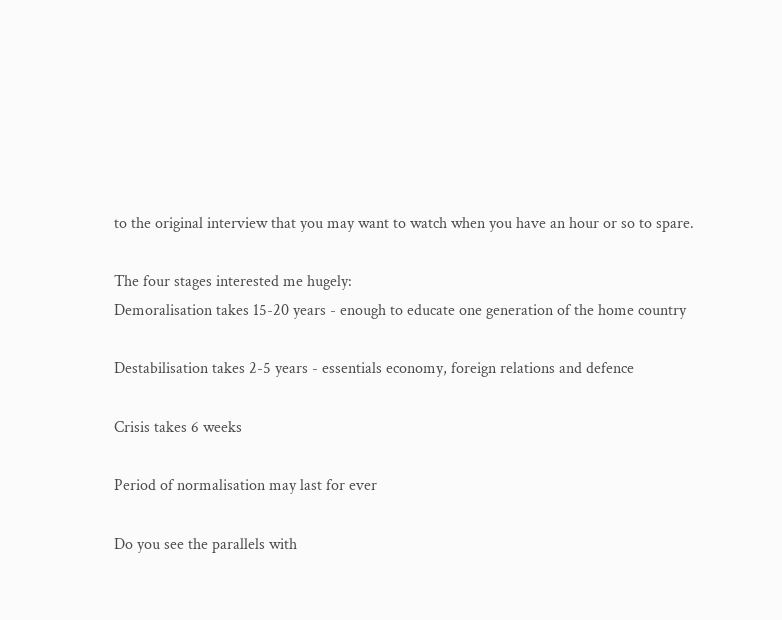to the original interview that you may want to watch when you have an hour or so to spare.

The four stages interested me hugely:
Demoralisation takes 15-20 years - enough to educate one generation of the home country

Destabilisation takes 2-5 years - essentials economy, foreign relations and defence

Crisis takes 6 weeks

Period of normalisation may last for ever

Do you see the parallels with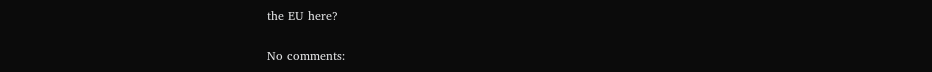the EU here?

No comments: